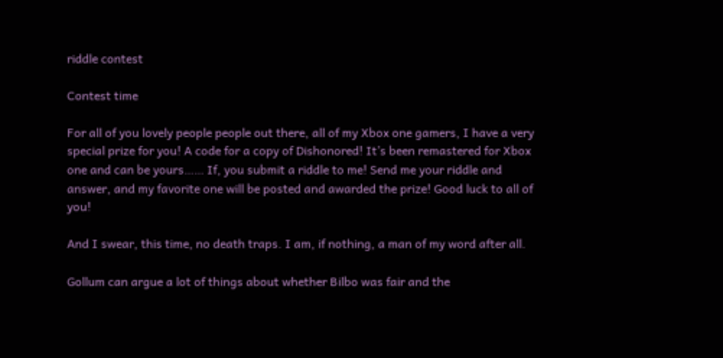riddle contest

Contest time

For all of you lovely people people out there, all of my Xbox one gamers, I have a very special prize for you! A code for a copy of Dishonored! It’s been remastered for Xbox one and can be yours…… If, you submit a riddle to me! Send me your riddle and answer, and my favorite one will be posted and awarded the prize! Good luck to all of you!

And I swear, this time, no death traps. I am, if nothing, a man of my word after all.

Gollum can argue a lot of things about whether Bilbo was fair and the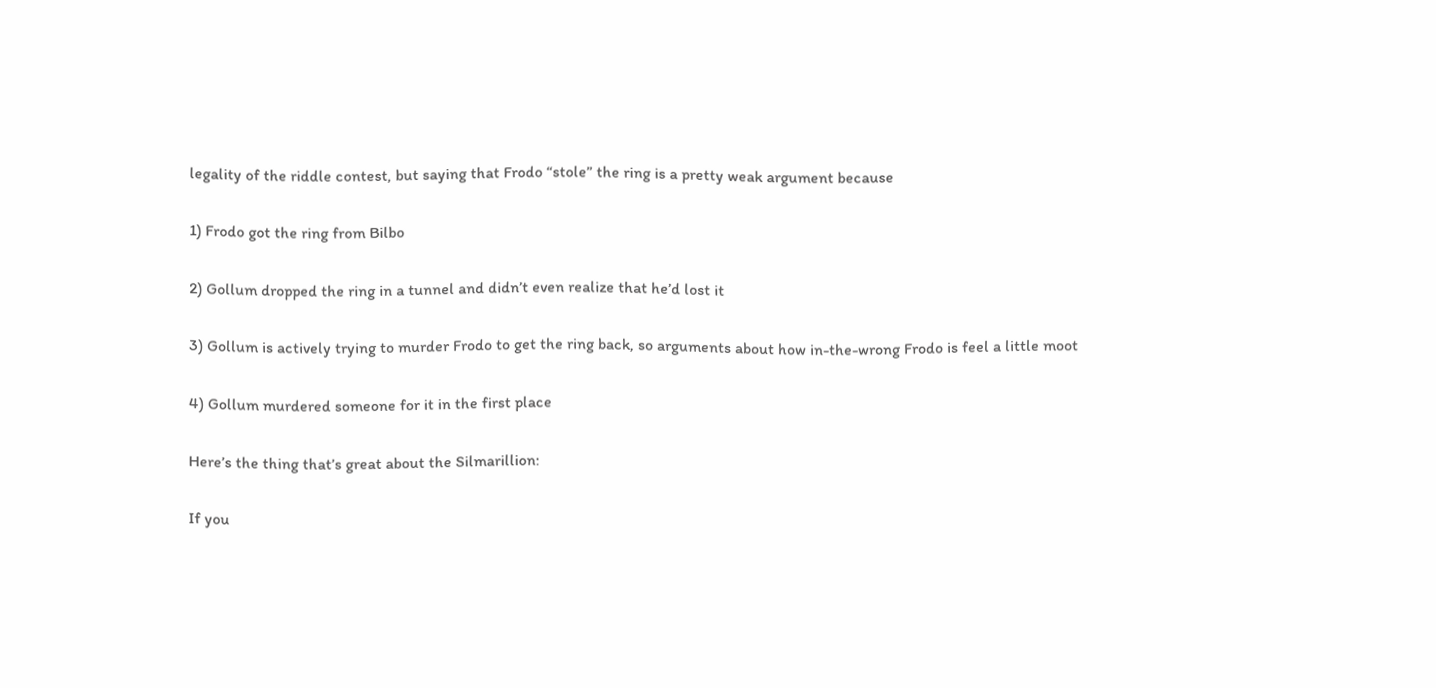legality of the riddle contest, but saying that Frodo “stole” the ring is a pretty weak argument because

1) Frodo got the ring from Bilbo

2) Gollum dropped the ring in a tunnel and didn’t even realize that he’d lost it

3) Gollum is actively trying to murder Frodo to get the ring back, so arguments about how in-the-wrong Frodo is feel a little moot

4) Gollum murdered someone for it in the first place

Here’s the thing that’s great about the Silmarillion:

If you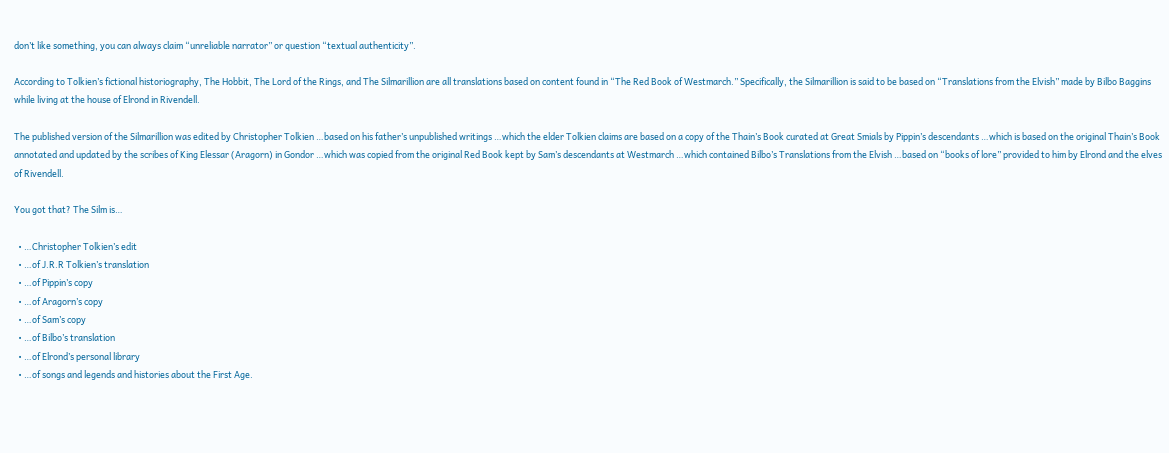don’t like something, you can always claim “unreliable narrator” or question “textual authenticity”.

According to Tolkien’s fictional historiography, The Hobbit, The Lord of the Rings, and The Silmarillion are all translations based on content found in “The Red Book of Westmarch.” Specifically, the Silmarillion is said to be based on “Translations from the Elvish” made by Bilbo Baggins while living at the house of Elrond in Rivendell.

The published version of the Silmarillion was edited by Christopher Tolkien …based on his father’s unpublished writings …which the elder Tolkien claims are based on a copy of the Thain’s Book curated at Great Smials by Pippin’s descendants …which is based on the original Thain’s Book annotated and updated by the scribes of King Elessar (Aragorn) in Gondor …which was copied from the original Red Book kept by Sam’s descendants at Westmarch …which contained Bilbo’s Translations from the Elvish …based on “books of lore” provided to him by Elrond and the elves of Rivendell.

You got that? The Silm is…

  • …Christopher Tolkien’s edit
  • …of J.R.R Tolkien’s translation
  • …of Pippin’s copy
  • …of Aragorn’s copy
  • …of Sam’s copy
  • …of Bilbo’s translation
  • …of Elrond’s personal library
  • …of songs and legends and histories about the First Age.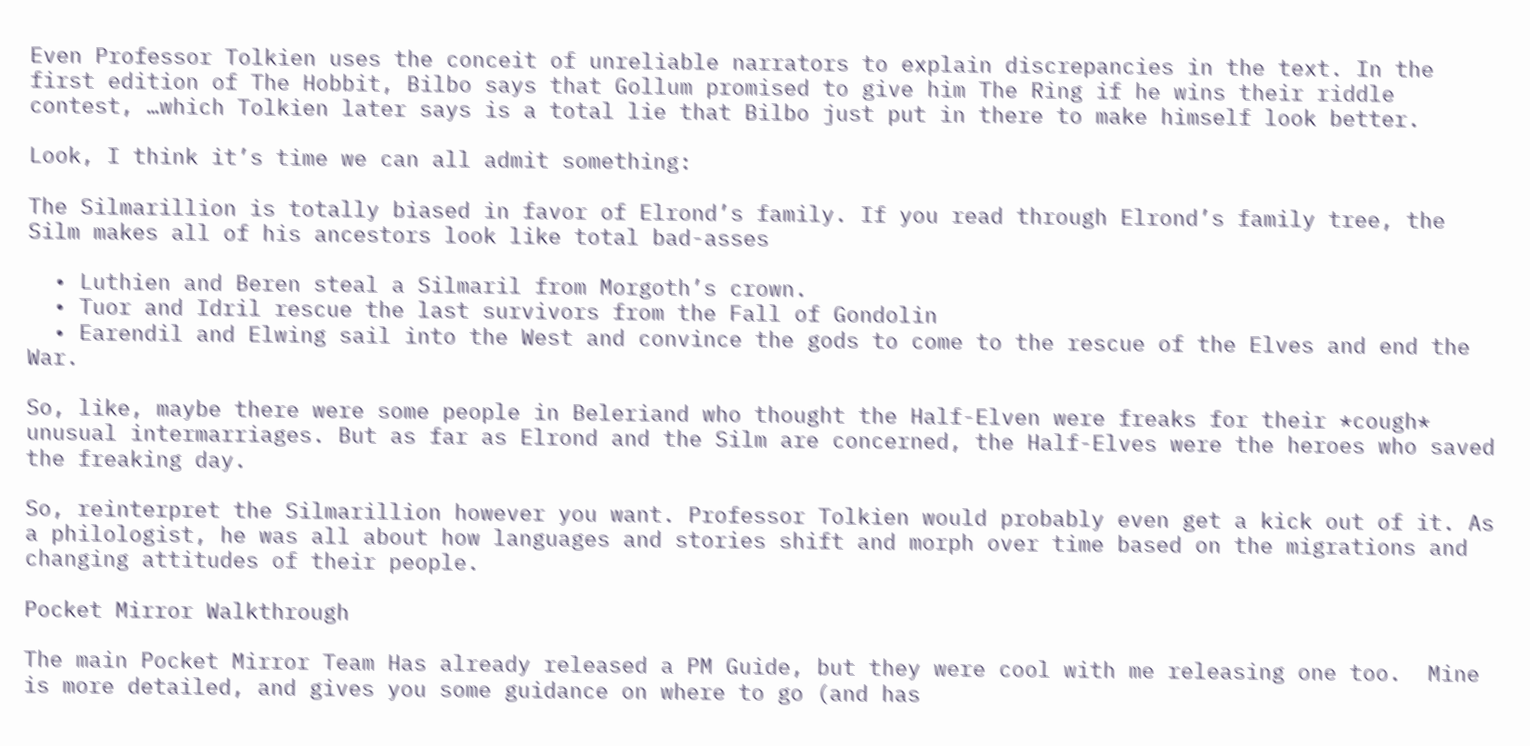Even Professor Tolkien uses the conceit of unreliable narrators to explain discrepancies in the text. In the first edition of The Hobbit, Bilbo says that Gollum promised to give him The Ring if he wins their riddle contest, …which Tolkien later says is a total lie that Bilbo just put in there to make himself look better.

Look, I think it’s time we can all admit something:

The Silmarillion is totally biased in favor of Elrond’s family. If you read through Elrond’s family tree, the Silm makes all of his ancestors look like total bad-asses

  • Luthien and Beren steal a Silmaril from Morgoth’s crown.
  • Tuor and Idril rescue the last survivors from the Fall of Gondolin
  • Earendil and Elwing sail into the West and convince the gods to come to the rescue of the Elves and end the War.

So, like, maybe there were some people in Beleriand who thought the Half-Elven were freaks for their *cough* unusual intermarriages. But as far as Elrond and the Silm are concerned, the Half-Elves were the heroes who saved the freaking day.

So, reinterpret the Silmarillion however you want. Professor Tolkien would probably even get a kick out of it. As a philologist, he was all about how languages and stories shift and morph over time based on the migrations and changing attitudes of their people.

Pocket Mirror Walkthrough

The main Pocket Mirror Team Has already released a PM Guide, but they were cool with me releasing one too.  Mine is more detailed, and gives you some guidance on where to go (and has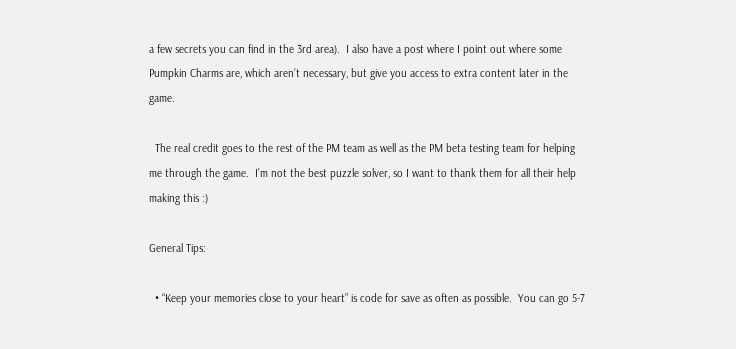a few secrets you can find in the 3rd area).  I also have a post where I point out where some Pumpkin Charms are, which aren’t necessary, but give you access to extra content later in the game.

  The real credit goes to the rest of the PM team as well as the PM beta testing team for helping me through the game.  I’m not the best puzzle solver, so I want to thank them for all their help making this :)

General Tips:

  • “Keep your memories close to your heart” is code for save as often as possible.  You can go 5-7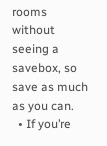rooms without seeing a savebox, so save as much as you can.
  • If you’re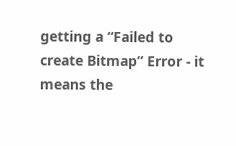getting a “Failed to create Bitmap” Error - it means the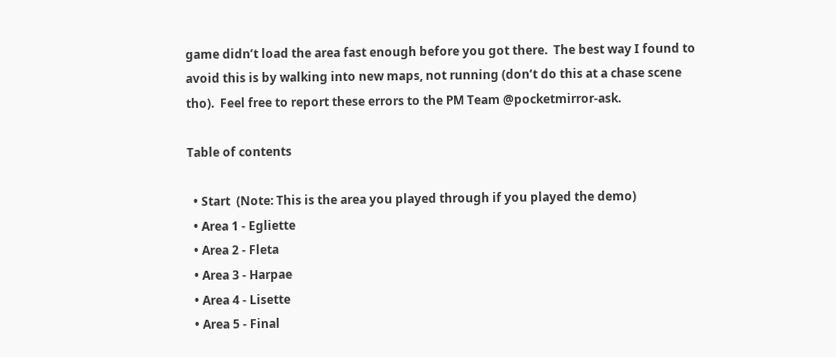game didn’t load the area fast enough before you got there.  The best way I found to avoid this is by walking into new maps, not running (don’t do this at a chase scene tho).  Feel free to report these errors to the PM Team @pocketmirror-ask.

Table of contents

  • Start  (Note: This is the area you played through if you played the demo)
  • Area 1 - Egliette
  • Area 2 - Fleta
  • Area 3 - Harpae
  • Area 4 - Lisette
  • Area 5 - Final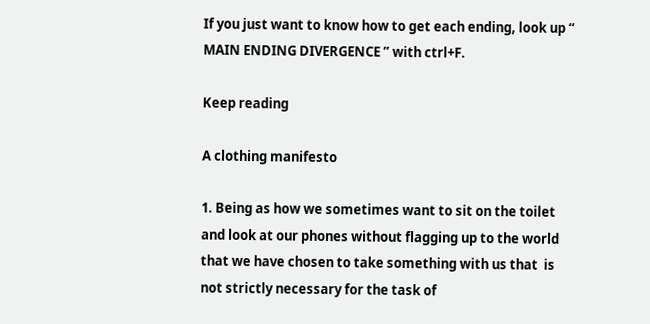If you just want to know how to get each ending, look up “ MAIN ENDING DIVERGENCE ” with ctrl+F.

Keep reading

A clothing manifesto

1. Being as how we sometimes want to sit on the toilet and look at our phones without flagging up to the world that we have chosen to take something with us that  is not strictly necessary for the task of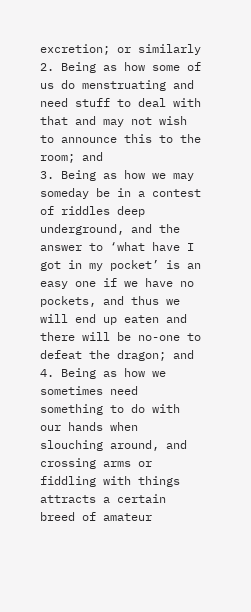excretion; or similarly
2. Being as how some of us do menstruating and need stuff to deal with that and may not wish to announce this to the room; and
3. Being as how we may someday be in a contest of riddles deep underground, and the answer to ‘what have I got in my pocket’ is an easy one if we have no pockets, and thus we will end up eaten and there will be no-one to defeat the dragon; and
4. Being as how we sometimes need something to do with our hands when slouching around, and crossing arms or fiddling with things attracts a certain breed of amateur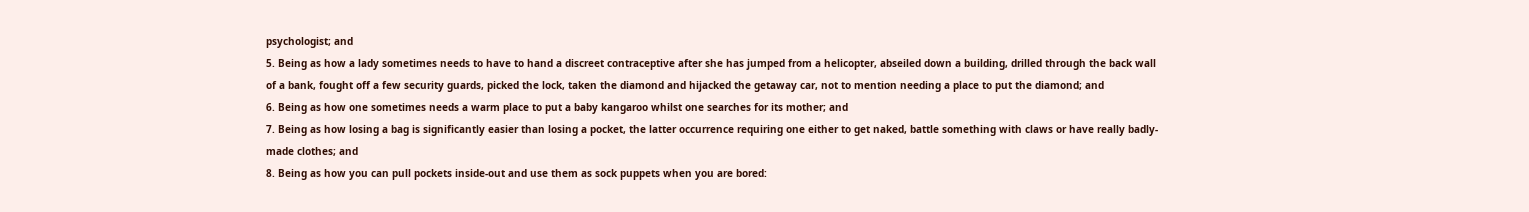psychologist; and
5. Being as how a lady sometimes needs to have to hand a discreet contraceptive after she has jumped from a helicopter, abseiled down a building, drilled through the back wall of a bank, fought off a few security guards, picked the lock, taken the diamond and hijacked the getaway car, not to mention needing a place to put the diamond; and
6. Being as how one sometimes needs a warm place to put a baby kangaroo whilst one searches for its mother; and
7. Being as how losing a bag is significantly easier than losing a pocket, the latter occurrence requiring one either to get naked, battle something with claws or have really badly-made clothes; and
8. Being as how you can pull pockets inside-out and use them as sock puppets when you are bored: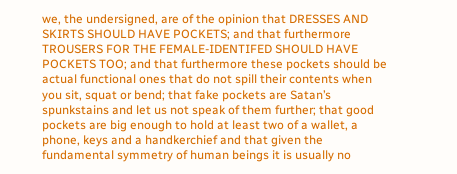we, the undersigned, are of the opinion that DRESSES AND SKIRTS SHOULD HAVE POCKETS; and that furthermore TROUSERS FOR THE FEMALE-IDENTIFED SHOULD HAVE POCKETS TOO; and that furthermore these pockets should be actual functional ones that do not spill their contents when you sit, squat or bend; that fake pockets are Satan’s spunkstains and let us not speak of them further; that good pockets are big enough to hold at least two of a wallet, a phone, keys and a handkerchief and that given the fundamental symmetry of human beings it is usually no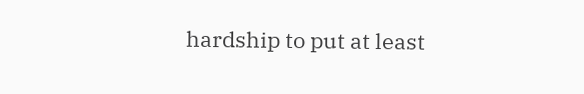hardship to put at least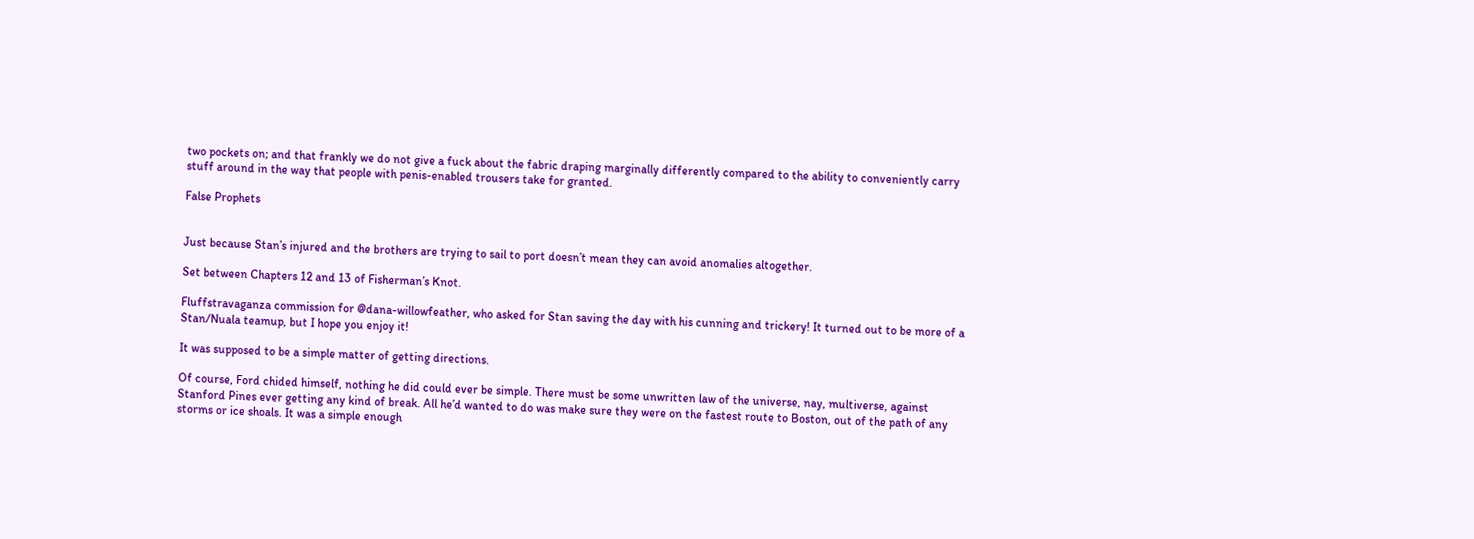two pockets on; and that frankly we do not give a fuck about the fabric draping marginally differently compared to the ability to conveniently carry stuff around in the way that people with penis-enabled trousers take for granted.

False Prophets


Just because Stan’s injured and the brothers are trying to sail to port doesn’t mean they can avoid anomalies altogether.

Set between Chapters 12 and 13 of Fisherman’s Knot.

Fluffstravaganza commission for @dana-willowfeather, who asked for Stan saving the day with his cunning and trickery! It turned out to be more of a Stan/Nuala teamup, but I hope you enjoy it!

It was supposed to be a simple matter of getting directions.

Of course, Ford chided himself, nothing he did could ever be simple. There must be some unwritten law of the universe, nay, multiverse, against Stanford Pines ever getting any kind of break. All he’d wanted to do was make sure they were on the fastest route to Boston, out of the path of any storms or ice shoals. It was a simple enough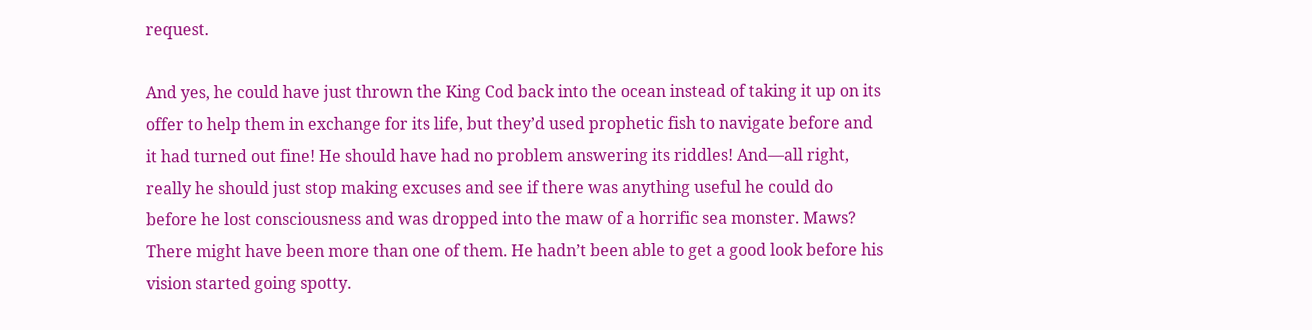request.

And yes, he could have just thrown the King Cod back into the ocean instead of taking it up on its offer to help them in exchange for its life, but they’d used prophetic fish to navigate before and it had turned out fine! He should have had no problem answering its riddles! And—all right, really he should just stop making excuses and see if there was anything useful he could do before he lost consciousness and was dropped into the maw of a horrific sea monster. Maws? There might have been more than one of them. He hadn’t been able to get a good look before his vision started going spotty.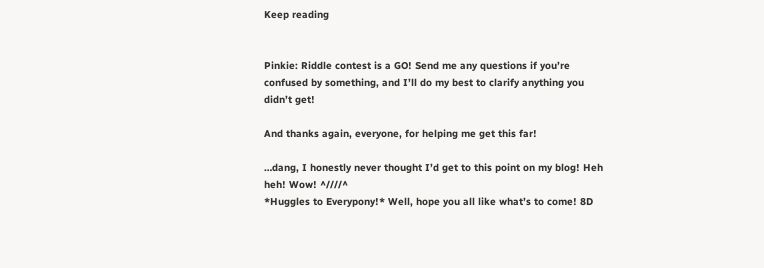Keep reading


Pinkie: Riddle contest is a GO! Send me any questions if you’re confused by something, and I’ll do my best to clarify anything you didn’t get!

And thanks again, everyone, for helping me get this far!

…dang, I honestly never thought I’d get to this point on my blog! Heh heh! Wow! ^////^
*Huggles to Everypony!* Well, hope you all like what’s to come! 8D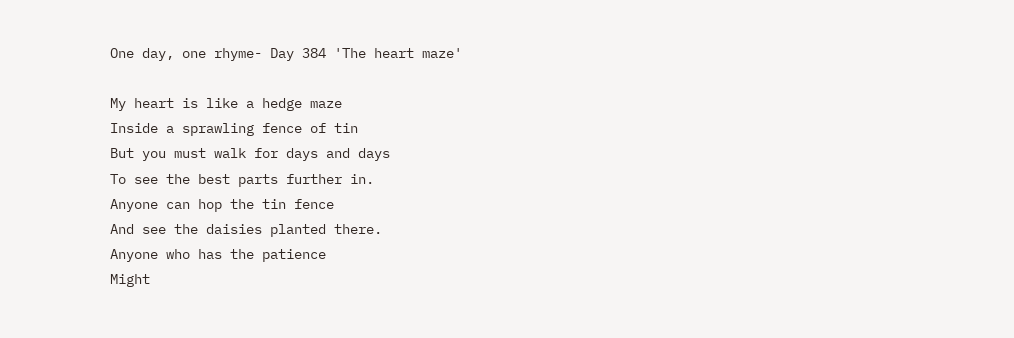One day, one rhyme- Day 384 'The heart maze'

My heart is like a hedge maze
Inside a sprawling fence of tin
But you must walk for days and days
To see the best parts further in.
Anyone can hop the tin fence
And see the daisies planted there.
Anyone who has the patience
Might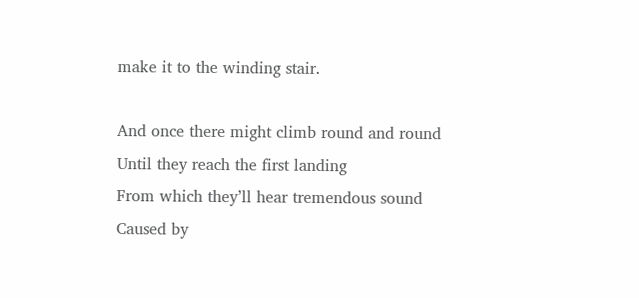make it to the winding stair.

And once there might climb round and round
Until they reach the first landing
From which they’ll hear tremendous sound
Caused by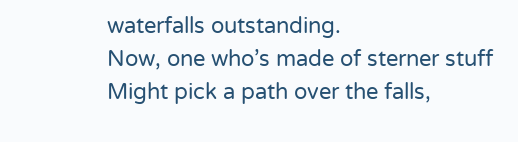waterfalls outstanding.
Now, one who’s made of sterner stuff
Might pick a path over the falls,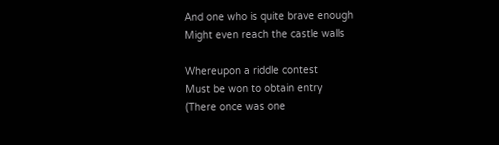And one who is quite brave enough
Might even reach the castle walls

Whereupon a riddle contest
Must be won to obtain entry
(There once was one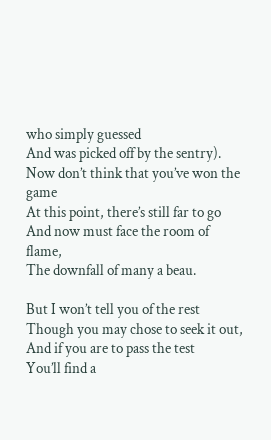who simply guessed
And was picked off by the sentry).
Now don’t think that you’ve won the game
At this point, there’s still far to go
And now must face the room of flame,
The downfall of many a beau.

But I won’t tell you of the rest
Though you may chose to seek it out,
And if you are to pass the test
You’ll find a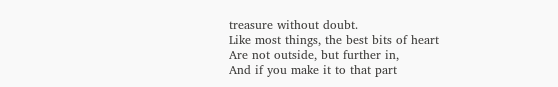treasure without doubt.
Like most things, the best bits of heart
Are not outside, but further in,
And if you make it to that part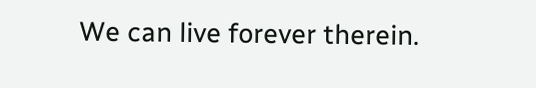We can live forever therein.